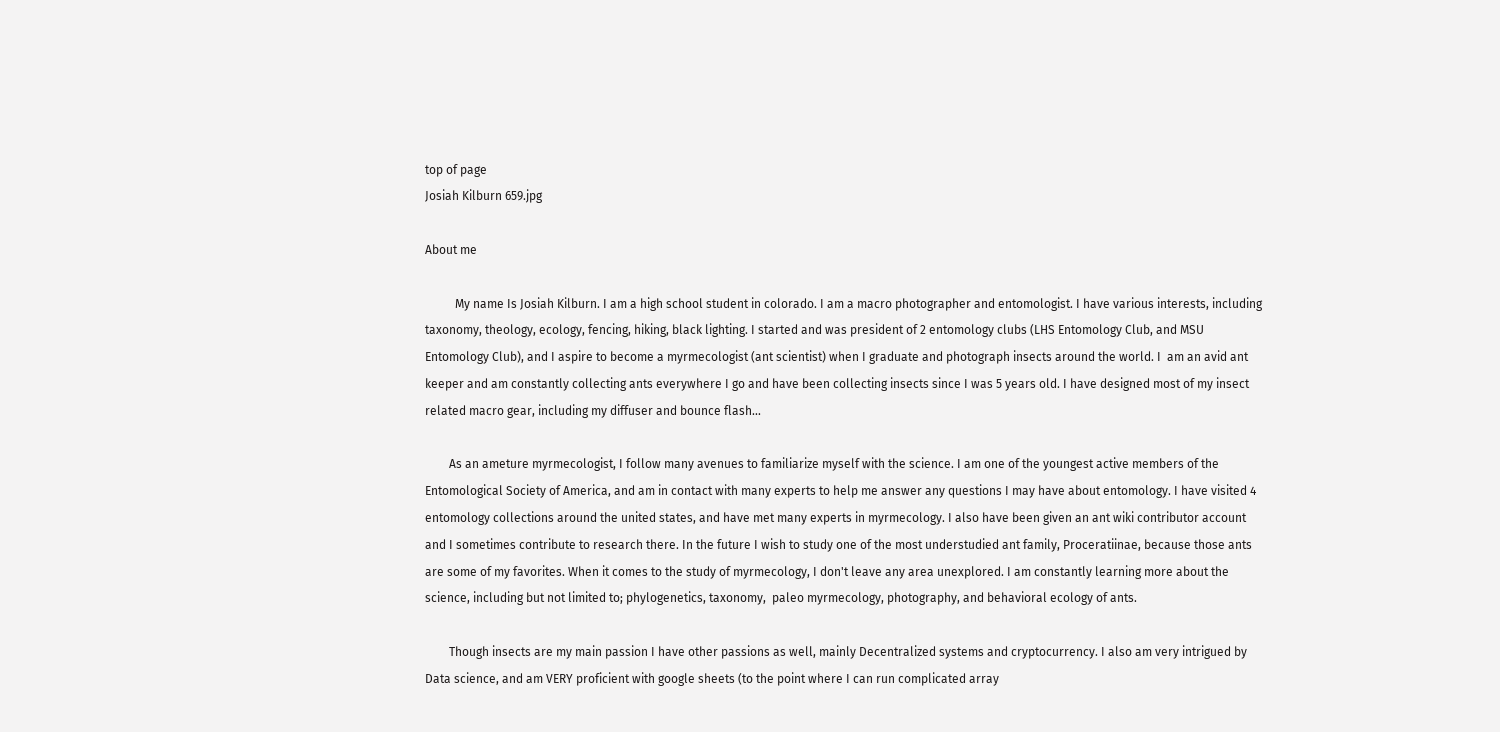top of page
Josiah Kilburn 659.jpg

About me

          My name Is Josiah Kilburn. I am a high school student in colorado. I am a macro photographer and entomologist. I have various interests, including taxonomy, theology, ecology, fencing, hiking, black lighting. I started and was president of 2 entomology clubs (LHS Entomology Club, and MSU Entomology Club), and I aspire to become a myrmecologist (ant scientist) when I graduate and photograph insects around the world. I  am an avid ant keeper and am constantly collecting ants everywhere I go and have been collecting insects since I was 5 years old. I have designed most of my insect related macro gear, including my diffuser and bounce flash...

        As an ameture myrmecologist, I follow many avenues to familiarize myself with the science. I am one of the youngest active members of the Entomological Society of America, and am in contact with many experts to help me answer any questions I may have about entomology. I have visited 4 entomology collections around the united states, and have met many experts in myrmecology. I also have been given an ant wiki contributor account and I sometimes contribute to research there. In the future I wish to study one of the most understudied ant family, Proceratiinae, because those ants are some of my favorites. When it comes to the study of myrmecology, I don't leave any area unexplored. I am constantly learning more about the science, including but not limited to; phylogenetics, taxonomy,  paleo myrmecology, photography, and behavioral ecology of ants.

        Though insects are my main passion I have other passions as well, mainly Decentralized systems and cryptocurrency. I also am very intrigued by Data science, and am VERY proficient with google sheets (to the point where I can run complicated array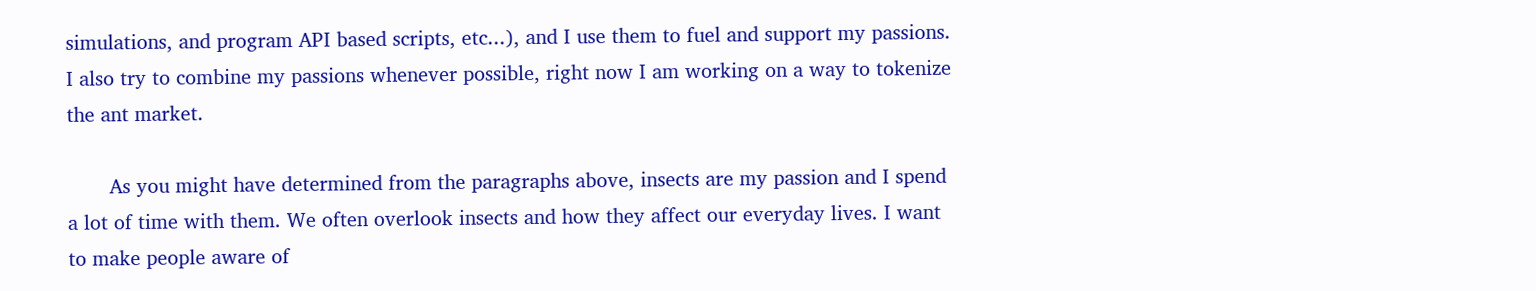simulations, and program API based scripts, etc...), and I use them to fuel and support my passions. I also try to combine my passions whenever possible, right now I am working on a way to tokenize the ant market.

       As you might have determined from the paragraphs above, insects are my passion and I spend a lot of time with them. We often overlook insects and how they affect our everyday lives. I want to make people aware of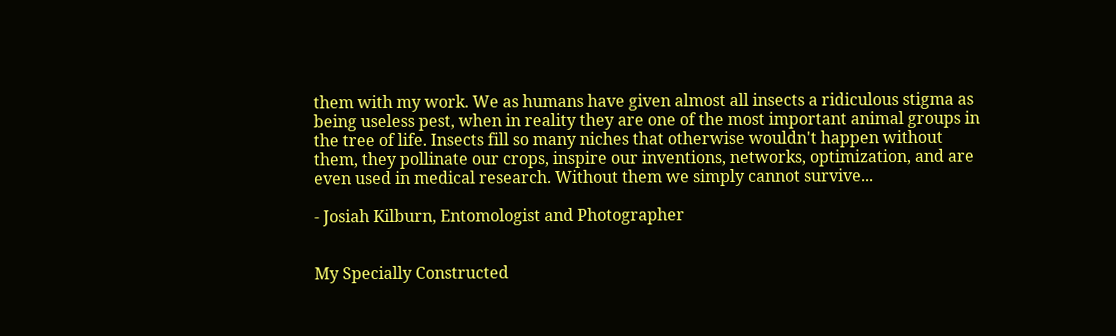them with my work. We as humans have given almost all insects a ridiculous stigma as being useless pest, when in reality they are one of the most important animal groups in the tree of life. Insects fill so many niches that otherwise wouldn't happen without them, they pollinate our crops, inspire our inventions, networks, optimization, and are even used in medical research. Without them we simply cannot survive...

- Josiah Kilburn, Entomologist and Photographer


My Specially Constructed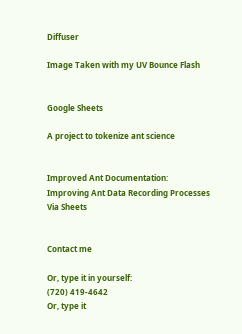Diffuser

Image Taken with my UV Bounce Flash


Google Sheets

A project to tokenize ant science


Improved Ant Documentation:
Improving Ant Data Recording Processes Via Sheets


Contact me

Or, type it in yourself:
(720) 419-4642
Or, type it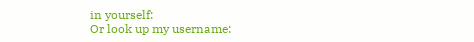in yourself:
Or look up my username: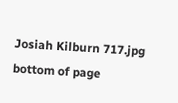Josiah Kilburn 717.jpg
bottom of page